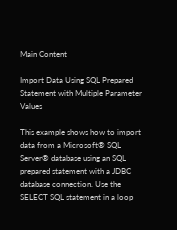Main Content

Import Data Using SQL Prepared Statement with Multiple Parameter Values

This example shows how to import data from a Microsoft® SQL Server® database using an SQL prepared statement with a JDBC database connection. Use the SELECT SQL statement in a loop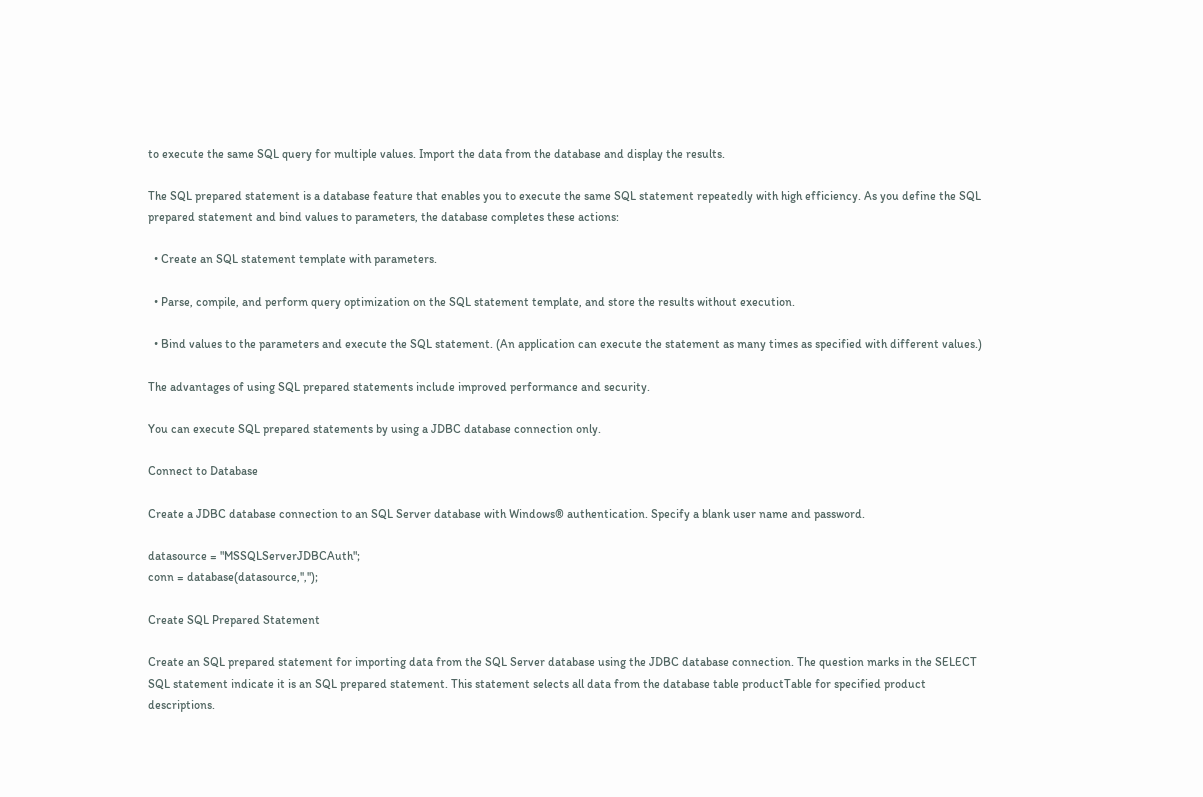to execute the same SQL query for multiple values. Import the data from the database and display the results.

The SQL prepared statement is a database feature that enables you to execute the same SQL statement repeatedly with high efficiency. As you define the SQL prepared statement and bind values to parameters, the database completes these actions:

  • Create an SQL statement template with parameters.

  • Parse, compile, and perform query optimization on the SQL statement template, and store the results without execution.

  • Bind values to the parameters and execute the SQL statement. (An application can execute the statement as many times as specified with different values.)

The advantages of using SQL prepared statements include improved performance and security.

You can execute SQL prepared statements by using a JDBC database connection only.

Connect to Database

Create a JDBC database connection to an SQL Server database with Windows® authentication. Specify a blank user name and password.

datasource = "MSSQLServerJDBCAuth";
conn = database(datasource,'','');

Create SQL Prepared Statement

Create an SQL prepared statement for importing data from the SQL Server database using the JDBC database connection. The question marks in the SELECT SQL statement indicate it is an SQL prepared statement. This statement selects all data from the database table productTable for specified product descriptions.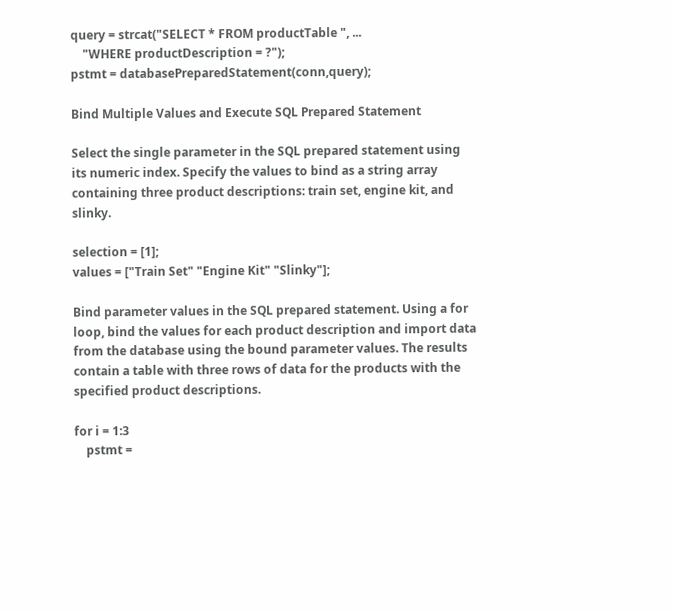query = strcat("SELECT * FROM productTable ", ...
    "WHERE productDescription = ?");
pstmt = databasePreparedStatement(conn,query);

Bind Multiple Values and Execute SQL Prepared Statement

Select the single parameter in the SQL prepared statement using its numeric index. Specify the values to bind as a string array containing three product descriptions: train set, engine kit, and slinky.

selection = [1];
values = ["Train Set" "Engine Kit" "Slinky"];

Bind parameter values in the SQL prepared statement. Using a for loop, bind the values for each product description and import data from the database using the bound parameter values. The results contain a table with three rows of data for the products with the specified product descriptions.

for i = 1:3
    pstmt =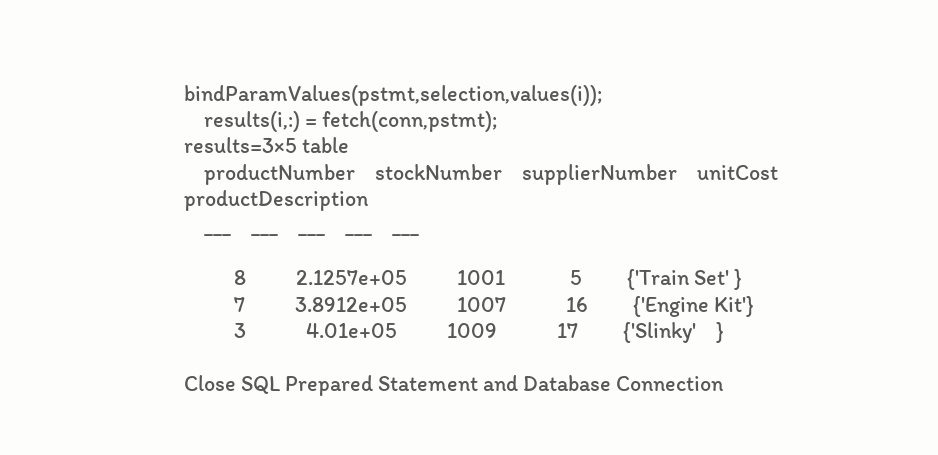bindParamValues(pstmt,selection,values(i));
    results(i,:) = fetch(conn,pstmt);
results=3×5 table
    productNumber    stockNumber    supplierNumber    unitCost    productDescription
    ___    ___    ___    ___    ___

          8          2.1257e+05          1001             5         {'Train Set' }
          7          3.8912e+05          1007            16         {'Engine Kit'}
          3            4.01e+05          1009            17         {'Slinky'    }

Close SQL Prepared Statement and Database Connection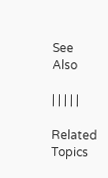See Also

| | | | |

Related Topics